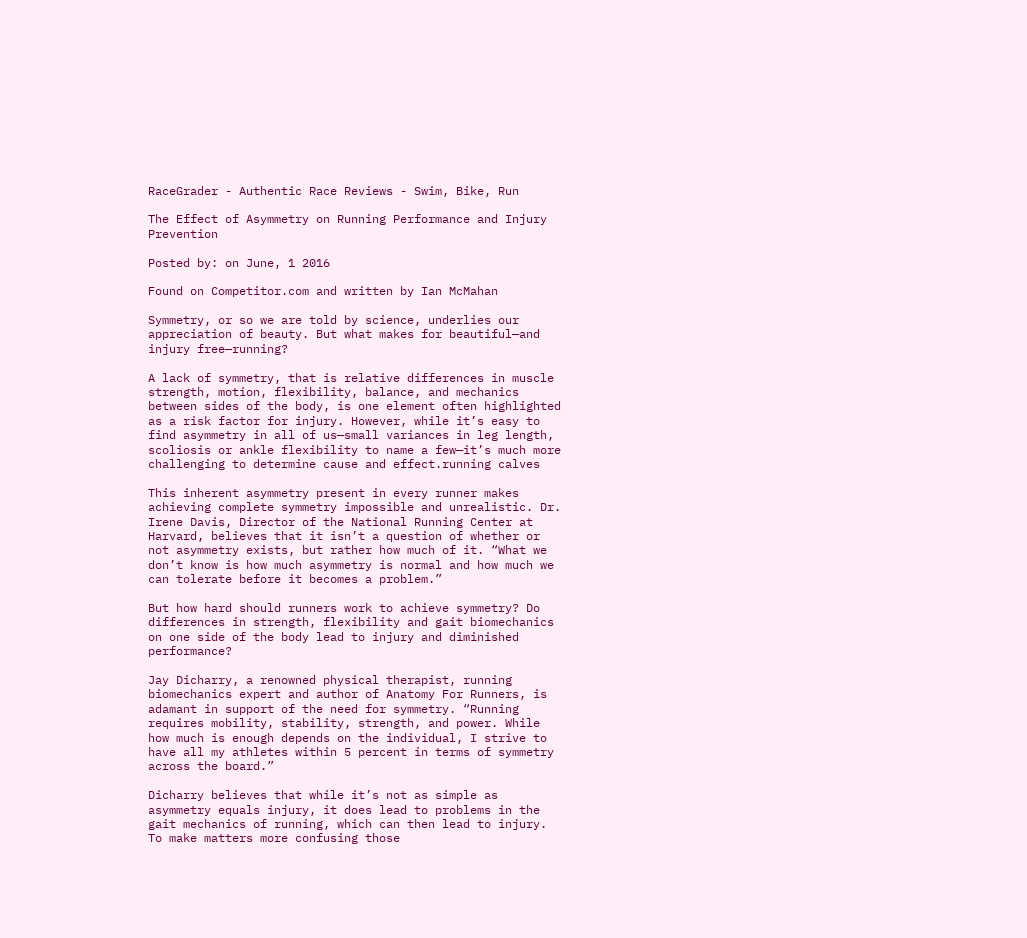RaceGrader - Authentic Race Reviews - Swim, Bike, Run

The Effect of Asymmetry on Running Performance and Injury Prevention

Posted by: on June, 1 2016

Found on Competitor.com and written by Ian McMahan

Symmetry, or so we are told by science, underlies our appreciation of beauty. But what makes for beautiful—and injury free—running?

A lack of symmetry, that is relative differences in muscle strength, motion, flexibility, balance, and mechanics between sides of the body, is one element often highlighted as a risk factor for injury. However, while it’s easy to find asymmetry in all of us—small variances in leg length, scoliosis or ankle flexibility to name a few—it’s much more challenging to determine cause and effect.running calves

This inherent asymmetry present in every runner makes achieving complete symmetry impossible and unrealistic. Dr. Irene Davis, Director of the National Running Center at Harvard, believes that it isn’t a question of whether or not asymmetry exists, but rather how much of it. “What we don’t know is how much asymmetry is normal and how much we can tolerate before it becomes a problem.”

But how hard should runners work to achieve symmetry? Do differences in strength, flexibility and gait biomechanics on one side of the body lead to injury and diminished performance?

Jay Dicharry, a renowned physical therapist, running biomechanics expert and author of Anatomy For Runners, is adamant in support of the need for symmetry. “Running requires mobility, stability, strength, and power. While how much is enough depends on the individual, I strive to have all my athletes within 5 percent in terms of symmetry across the board.”

Dicharry believes that while it’s not as simple as asymmetry equals injury, it does lead to problems in the gait mechanics of running, which can then lead to injury. To make matters more confusing those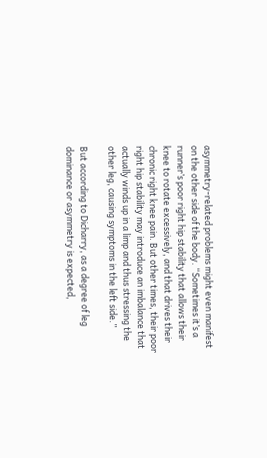asymmetry-related problems might even manifest on the other side of the body. “Sometimes it’s a runner’s poor right hip stability that allows their knee to rotate excessively, and that drives their chronic right knee pain. But other times, their poor right hip stability may introduce an imbalance that actually winds up in a limp and thus stressing the other leg, causing symptoms in the left side.”

But according to Dicharry, as a degree of leg dominance or asymmetry is expected,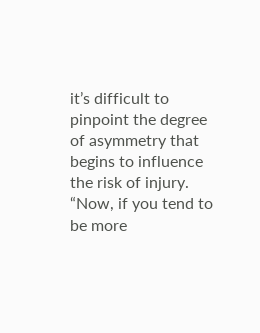it’s difficult to pinpoint the degree of asymmetry that begins to influence the risk of injury. “Now, if you tend to be more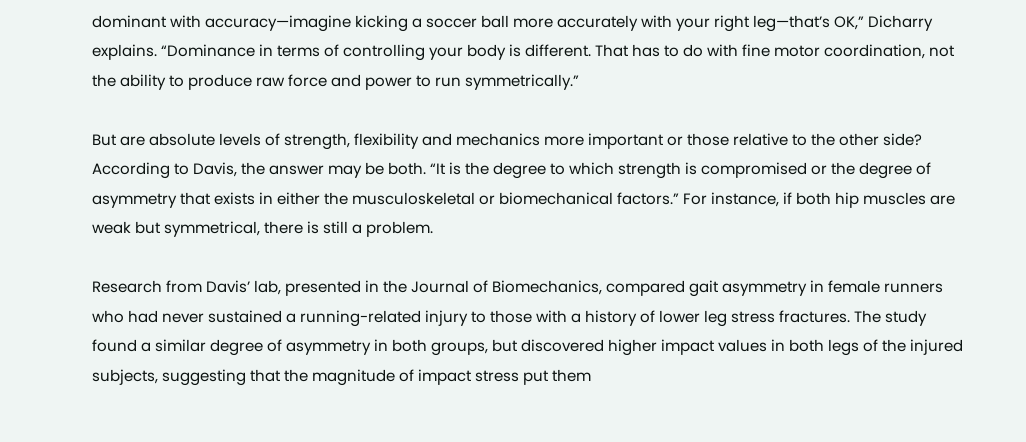dominant with accuracy—imagine kicking a soccer ball more accurately with your right leg—that’s OK,” Dicharry explains. “Dominance in terms of controlling your body is different. That has to do with fine motor coordination, not the ability to produce raw force and power to run symmetrically.”

But are absolute levels of strength, flexibility and mechanics more important or those relative to the other side? According to Davis, the answer may be both. “It is the degree to which strength is compromised or the degree of asymmetry that exists in either the musculoskeletal or biomechanical factors.” For instance, if both hip muscles are weak but symmetrical, there is still a problem.

Research from Davis’ lab, presented in the Journal of Biomechanics, compared gait asymmetry in female runners who had never sustained a running-related injury to those with a history of lower leg stress fractures. The study found a similar degree of asymmetry in both groups, but discovered higher impact values in both legs of the injured subjects, suggesting that the magnitude of impact stress put them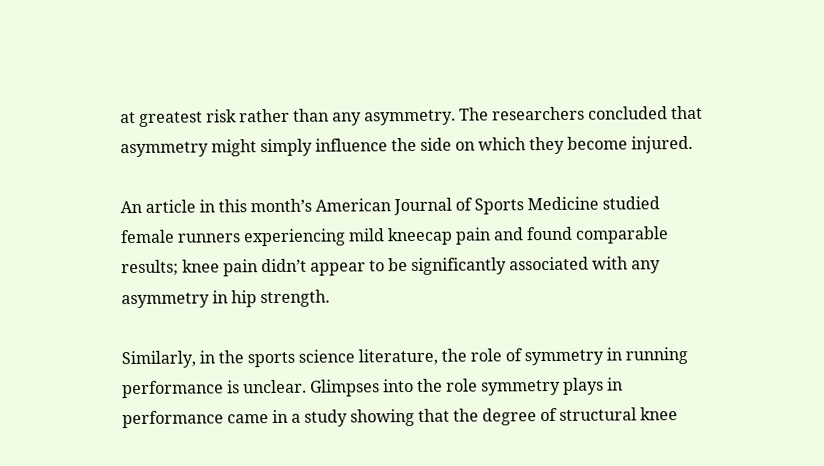at greatest risk rather than any asymmetry. The researchers concluded that asymmetry might simply influence the side on which they become injured.

An article in this month’s American Journal of Sports Medicine studied female runners experiencing mild kneecap pain and found comparable results; knee pain didn’t appear to be significantly associated with any asymmetry in hip strength.

Similarly, in the sports science literature, the role of symmetry in running performance is unclear. Glimpses into the role symmetry plays in performance came in a study showing that the degree of structural knee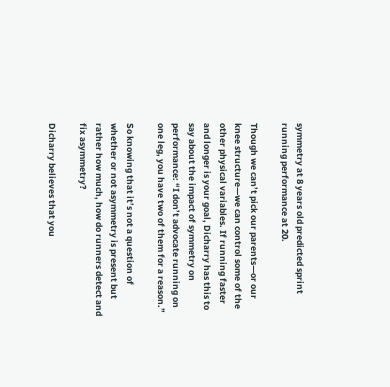symmetry at 8 years old predicted sprint running performance at 20.

Though we can’t pick our parents—or our knee structure—we can control some of the other physical variables. If running faster and longer is your goal, Dicharry has this to say about the impact of symmetry on performance: “I don’t advocate running on one leg, you have two of them for a reason.”

So knowing that it’s not a question of whether or not asymmetry is present but rather how much, how do runners detect and fix asymmetry?

Dicharry believes that you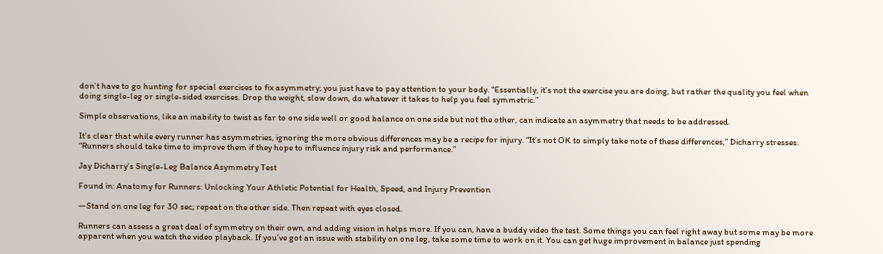don’t have to go hunting for special exercises to fix asymmetry; you just have to pay attention to your body. “Essentially, it’s not the exercise you are doing, but rather the quality you feel when doing single-leg or single-sided exercises. Drop the weight, slow down, do whatever it takes to help you feel symmetric.”

Simple observations, like an inability to twist as far to one side well or good balance on one side but not the other, can indicate an asymmetry that needs to be addressed.

It’s clear that while every runner has asymmetries, ignoring the more obvious differences may be a recipe for injury. “It’s not OK to simply take note of these differences,” Dicharry stresses. “Runners should take time to improve them if they hope to influence injury risk and performance.”

Jay Dicharry’s Single-Leg Balance Asymmetry Test

Found in: Anatomy for Runners: Unlocking Your Athletic Potential for Health, Speed, and Injury Prevention

—Stand on one leg for 30 sec; repeat on the other side. Then repeat with eyes closed.

Runners can assess a great deal of symmetry on their own, and adding vision in helps more. If you can, have a buddy video the test. Some things you can feel right away but some may be more apparent when you watch the video playback. If you’ve got an issue with stability on one leg, take some time to work on it. You can get huge improvement in balance just spending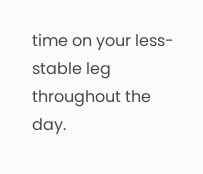time on your less-stable leg throughout the day.